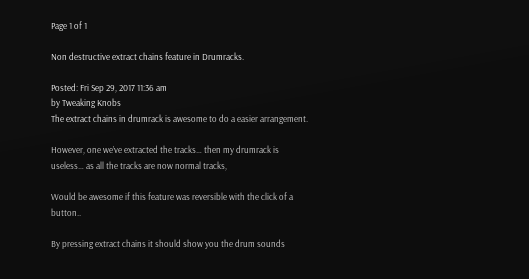Page 1 of 1

Non destructive extract chains feature in Drumracks.

Posted: Fri Sep 29, 2017 11:36 am
by Tweaking Knobs
The extract chains in drumrack is awesome to do a easier arrangement.

However, one we’ve extracted the tracks… then my drumrack is useless… as all the tracks are now normal tracks,

Would be awesome if this feature was reversible with the click of a button..

By pressing extract chains it should show you the drum sounds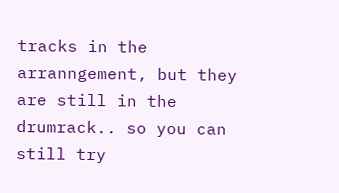tracks in the arranngement, but they are still in the drumrack.. so you can still try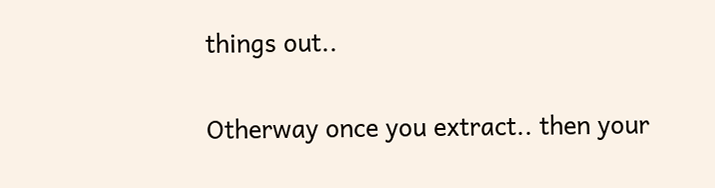things out..

Otherway once you extract.. then your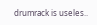drumrack is useles..